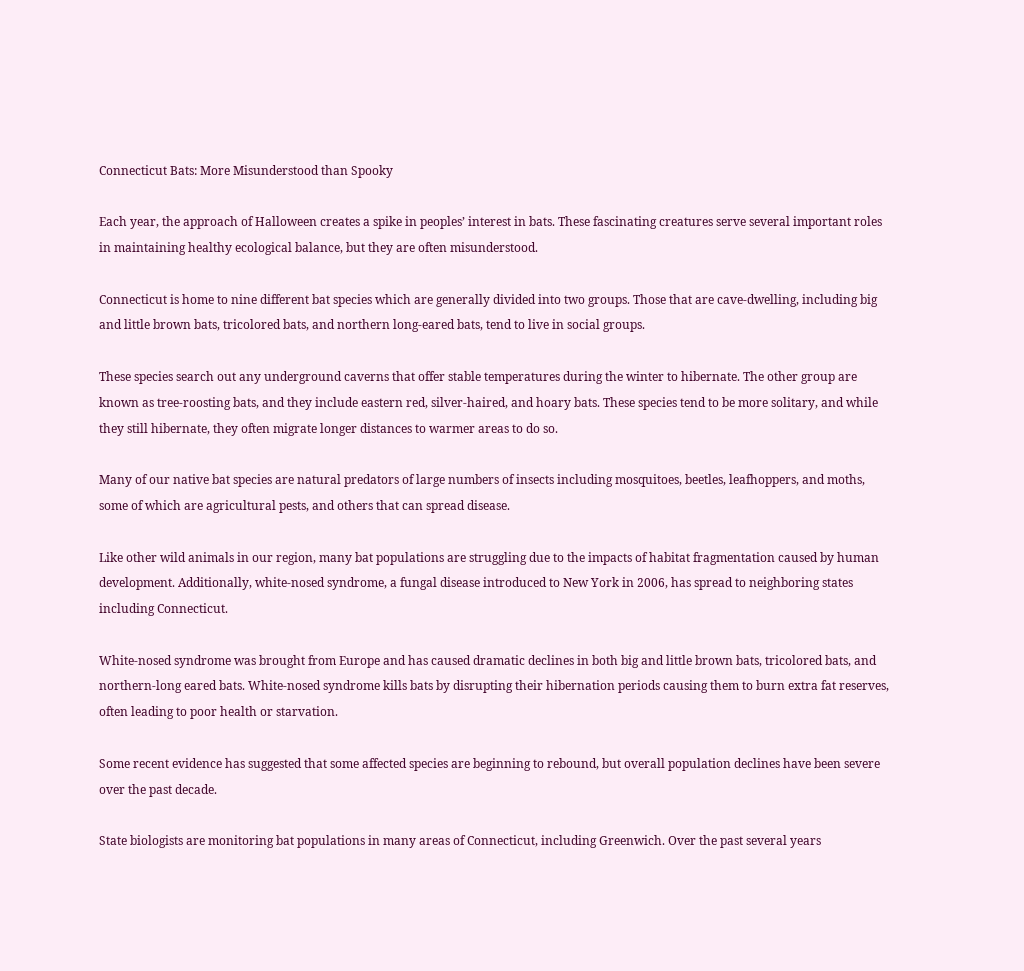Connecticut Bats: More Misunderstood than Spooky

Each year, the approach of Halloween creates a spike in peoples’ interest in bats. These fascinating creatures serve several important roles in maintaining healthy ecological balance, but they are often misunderstood.

Connecticut is home to nine different bat species which are generally divided into two groups. Those that are cave-dwelling, including big and little brown bats, tricolored bats, and northern long-eared bats, tend to live in social groups.

These species search out any underground caverns that offer stable temperatures during the winter to hibernate. The other group are known as tree-roosting bats, and they include eastern red, silver-haired, and hoary bats. These species tend to be more solitary, and while they still hibernate, they often migrate longer distances to warmer areas to do so.

Many of our native bat species are natural predators of large numbers of insects including mosquitoes, beetles, leafhoppers, and moths, some of which are agricultural pests, and others that can spread disease.

Like other wild animals in our region, many bat populations are struggling due to the impacts of habitat fragmentation caused by human development. Additionally, white-nosed syndrome, a fungal disease introduced to New York in 2006, has spread to neighboring states including Connecticut.

White-nosed syndrome was brought from Europe and has caused dramatic declines in both big and little brown bats, tricolored bats, and northern-long eared bats. White-nosed syndrome kills bats by disrupting their hibernation periods causing them to burn extra fat reserves, often leading to poor health or starvation.

Some recent evidence has suggested that some affected species are beginning to rebound, but overall population declines have been severe over the past decade.

State biologists are monitoring bat populations in many areas of Connecticut, including Greenwich. Over the past several years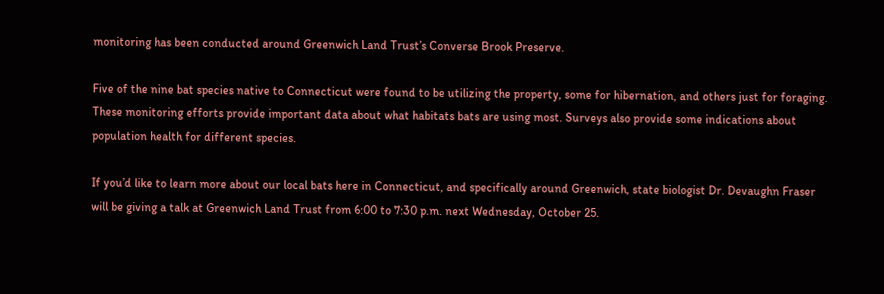monitoring has been conducted around Greenwich Land Trust’s Converse Brook Preserve.

Five of the nine bat species native to Connecticut were found to be utilizing the property, some for hibernation, and others just for foraging. These monitoring efforts provide important data about what habitats bats are using most. Surveys also provide some indications about population health for different species.

If you’d like to learn more about our local bats here in Connecticut, and specifically around Greenwich, state biologist Dr. Devaughn Fraser will be giving a talk at Greenwich Land Trust from 6:00 to 7:30 p.m. next Wednesday, October 25.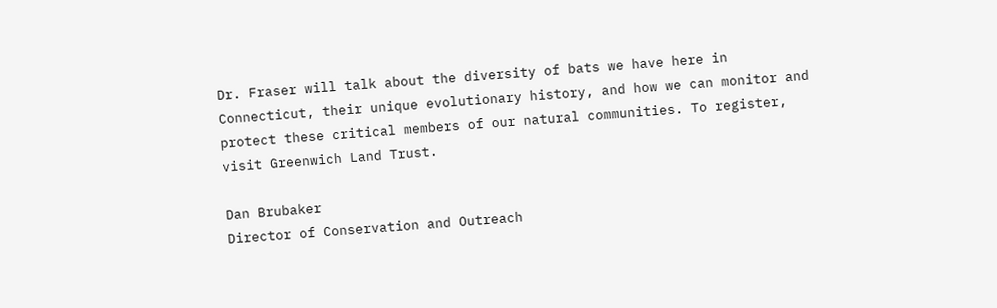Dr. Fraser will talk about the diversity of bats we have here in Connecticut, their unique evolutionary history, and how we can monitor and protect these critical members of our natural communities. To register, visit Greenwich Land Trust.

Dan Brubaker
Director of Conservation and Outreach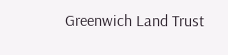Greenwich Land Trust